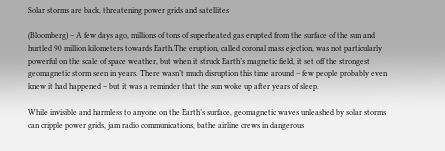Solar storms are back, threatening power grids and satellites

(Bloomberg) – A few days ago, millions of tons of superheated gas erupted from the surface of the sun and hurtled 90 million kilometers towards Earth.The eruption, called coronal mass ejection, was not particularly powerful on the scale of space weather, but when it struck Earth’s magnetic field, it set off the strongest geomagnetic storm seen in years. There wasn’t much disruption this time around – few people probably even knew it had happened – but it was a reminder that the sun woke up after years of sleep.

While invisible and harmless to anyone on the Earth’s surface, geomagnetic waves unleashed by solar storms can cripple power grids, jam radio communications, bathe airline crews in dangerous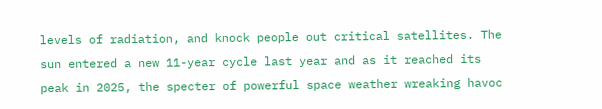levels of radiation, and knock people out critical satellites. The sun entered a new 11-year cycle last year and as it reached its peak in 2025, the specter of powerful space weather wreaking havoc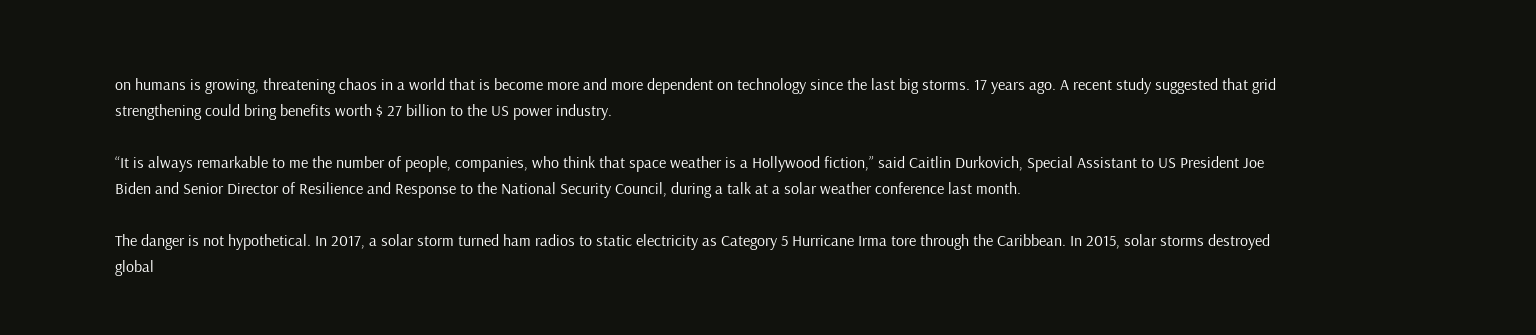on humans is growing, threatening chaos in a world that is become more and more dependent on technology since the last big storms. 17 years ago. A recent study suggested that grid strengthening could bring benefits worth $ 27 billion to the US power industry.

“It is always remarkable to me the number of people, companies, who think that space weather is a Hollywood fiction,” said Caitlin Durkovich, Special Assistant to US President Joe Biden and Senior Director of Resilience and Response to the National Security Council, during a talk at a solar weather conference last month.

The danger is not hypothetical. In 2017, a solar storm turned ham radios to static electricity as Category 5 Hurricane Irma tore through the Caribbean. In 2015, solar storms destroyed global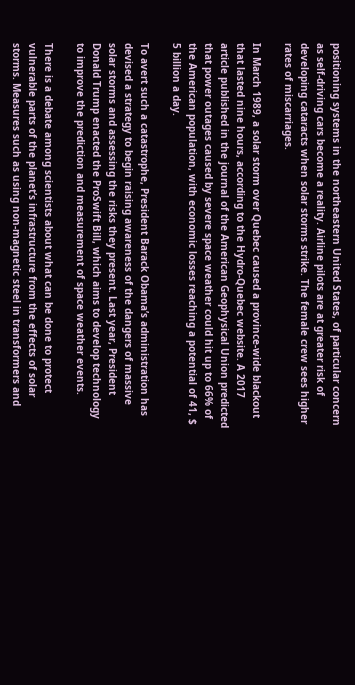positioning systems in the northeastern United States, of particular concern as self-driving cars become a reality. Airline pilots are at greater risk of developing cataracts when solar storms strike. The female crew sees higher rates of miscarriages.

In March 1989, a solar storm over Quebec caused a province-wide blackout that lasted nine hours, according to the Hydro-Quebec website. A 2017 article published in the journal of the American Geophysical Union predicted that power outages caused by severe space weather could hit up to 66% of the American population, with economic losses reaching a potential of 41, $ 5 billion a day.

To avert such a catastrophe, President Barack Obama’s administration has devised a strategy to begin raising awareness of the dangers of massive solar storms and assessing the risks they present. Last year, President Donald Trump enacted the ProSwift Bill, which aims to develop technology to improve the prediction and measurement of space weather events.

There is a debate among scientists about what can be done to protect vulnerable parts of the planet’s infrastructure from the effects of solar storms. Measures such as using non-magnetic steel in transformers and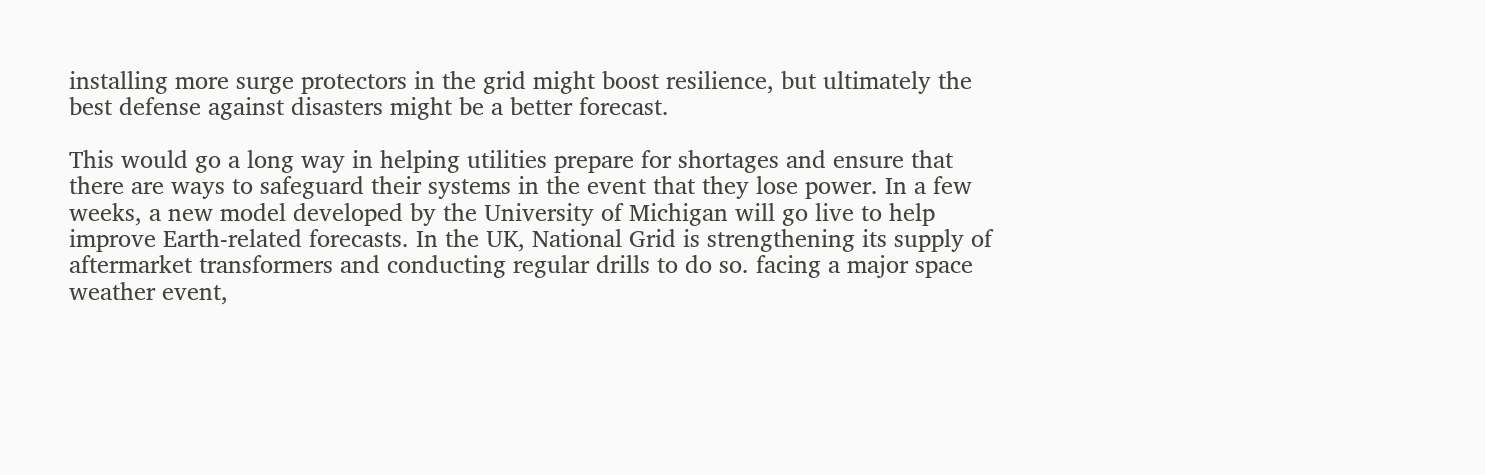installing more surge protectors in the grid might boost resilience, but ultimately the best defense against disasters might be a better forecast.

This would go a long way in helping utilities prepare for shortages and ensure that there are ways to safeguard their systems in the event that they lose power. In a few weeks, a new model developed by the University of Michigan will go live to help improve Earth-related forecasts. In the UK, National Grid is strengthening its supply of aftermarket transformers and conducting regular drills to do so. facing a major space weather event,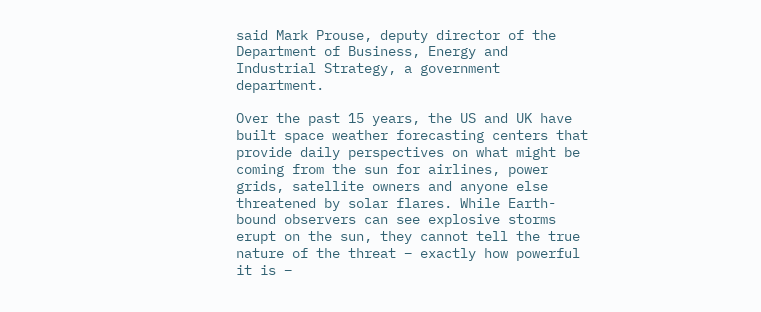said Mark Prouse, deputy director of the Department of Business, Energy and Industrial Strategy, a government department.

Over the past 15 years, the US and UK have built space weather forecasting centers that provide daily perspectives on what might be coming from the sun for airlines, power grids, satellite owners and anyone else threatened by solar flares. While Earth-bound observers can see explosive storms erupt on the sun, they cannot tell the true nature of the threat – exactly how powerful it is –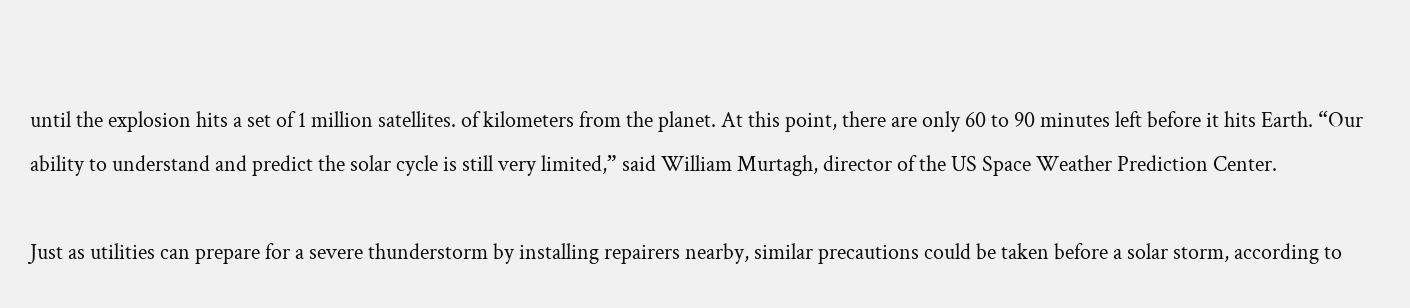until the explosion hits a set of 1 million satellites. of kilometers from the planet. At this point, there are only 60 to 90 minutes left before it hits Earth. “Our ability to understand and predict the solar cycle is still very limited,” said William Murtagh, director of the US Space Weather Prediction Center.

Just as utilities can prepare for a severe thunderstorm by installing repairers nearby, similar precautions could be taken before a solar storm, according to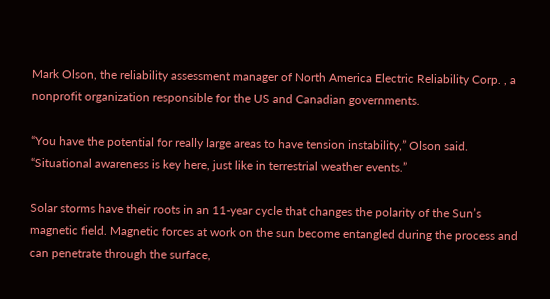Mark Olson, the reliability assessment manager of North America Electric Reliability Corp. , a nonprofit organization responsible for the US and Canadian governments.

“You have the potential for really large areas to have tension instability,” Olson said. “Situational awareness is key here, just like in terrestrial weather events.”

Solar storms have their roots in an 11-year cycle that changes the polarity of the Sun’s magnetic field. Magnetic forces at work on the sun become entangled during the process and can penetrate through the surface,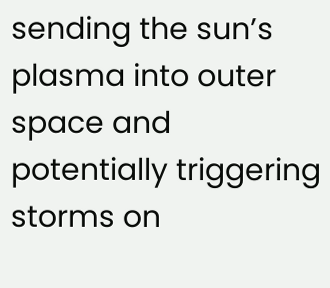sending the sun’s plasma into outer space and potentially triggering storms on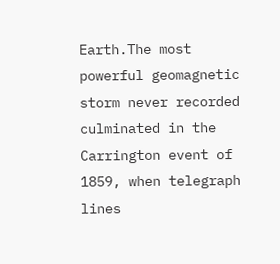Earth.The most powerful geomagnetic storm never recorded culminated in the Carrington event of 1859, when telegraph lines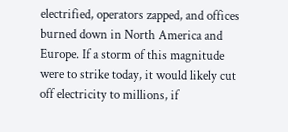electrified, operators zapped, and offices burned down in North America and Europe. If a storm of this magnitude were to strike today, it would likely cut off electricity to millions, if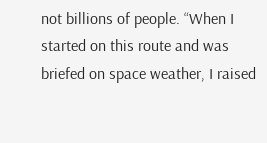not billions of people. “When I started on this route and was briefed on space weather, I raised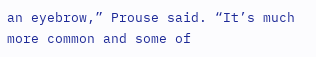an eyebrow,” Prouse said. “It’s much more common and some of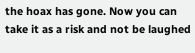the hoax has gone. Now you can take it as a risk and not be laughed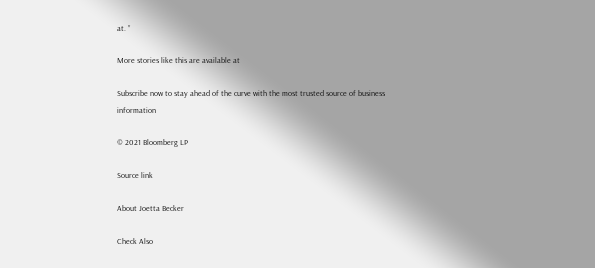at. ”

More stories like this are available at

Subscribe now to stay ahead of the curve with the most trusted source of business information

© 2021 Bloomberg LP

Source link

About Joetta Becker

Check Also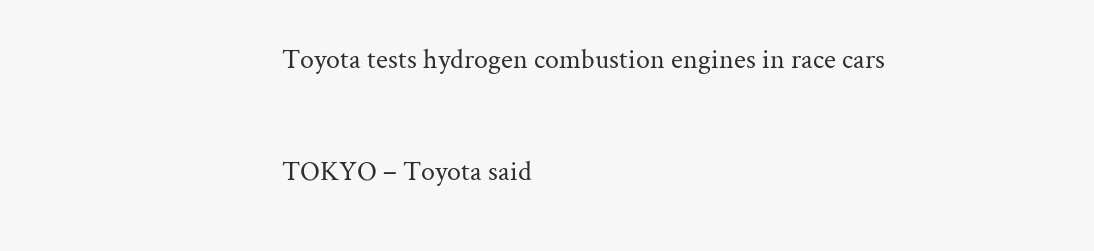Toyota tests hydrogen combustion engines in race cars

TOKYO – Toyota said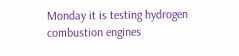Monday it is testing hydrogen combustion engines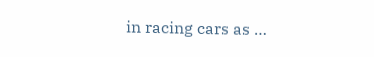in racing cars as …